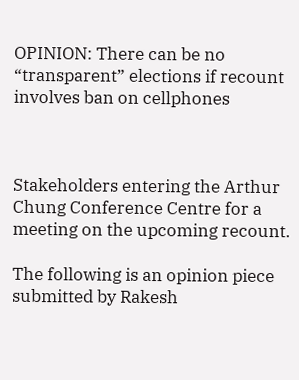OPINION: There can be no “transparent” elections if recount involves ban on cellphones



Stakeholders entering the Arthur Chung Conference Centre for a meeting on the upcoming recount.

The following is an opinion piece submitted by Rakesh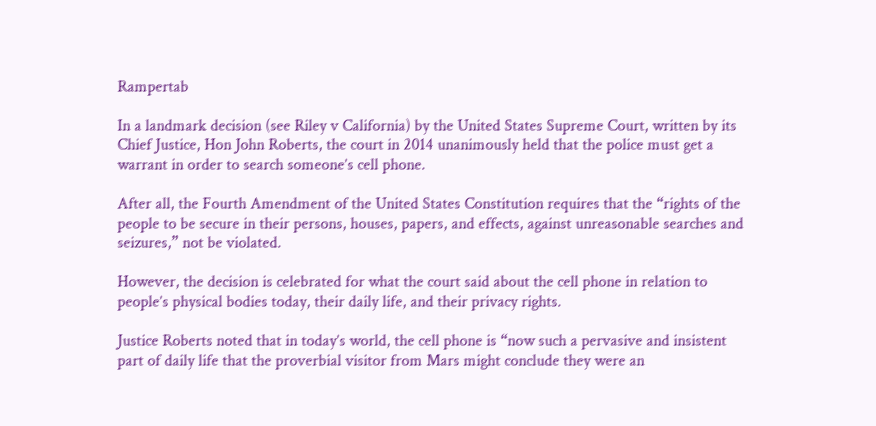Rampertab

In a landmark decision (see Riley v California) by the United States Supreme Court, written by its Chief Justice, Hon John Roberts, the court in 2014 unanimously held that the police must get a warrant in order to search someone’s cell phone.

After all, the Fourth Amendment of the United States Constitution requires that the “rights of the people to be secure in their persons, houses, papers, and effects, against unreasonable searches and seizures,” not be violated.

However, the decision is celebrated for what the court said about the cell phone in relation to people’s physical bodies today, their daily life, and their privacy rights.

Justice Roberts noted that in today’s world, the cell phone is “now such a pervasive and insistent part of daily life that the proverbial visitor from Mars might conclude they were an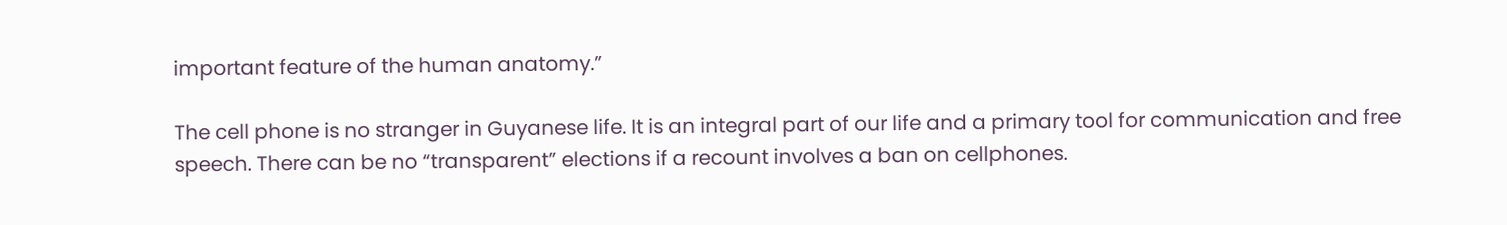important feature of the human anatomy.”

The cell phone is no stranger in Guyanese life. It is an integral part of our life and a primary tool for communication and free speech. There can be no “transparent” elections if a recount involves a ban on cellphones.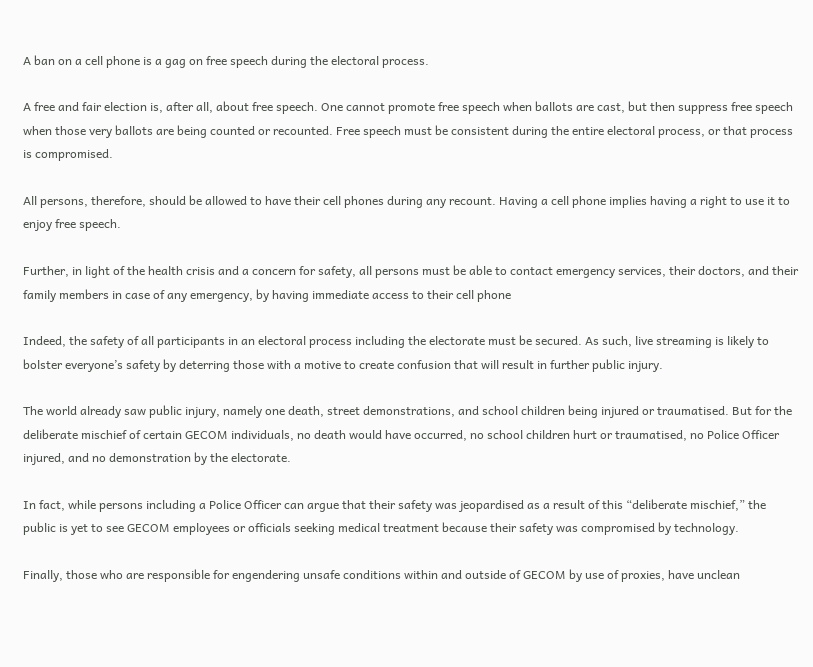A ban on a cell phone is a gag on free speech during the electoral process.

A free and fair election is, after all, about free speech. One cannot promote free speech when ballots are cast, but then suppress free speech when those very ballots are being counted or recounted. Free speech must be consistent during the entire electoral process, or that process is compromised.

All persons, therefore, should be allowed to have their cell phones during any recount. Having a cell phone implies having a right to use it to enjoy free speech.

Further, in light of the health crisis and a concern for safety, all persons must be able to contact emergency services, their doctors, and their family members in case of any emergency, by having immediate access to their cell phone

Indeed, the safety of all participants in an electoral process including the electorate must be secured. As such, live streaming is likely to bolster everyone’s safety by deterring those with a motive to create confusion that will result in further public injury.

The world already saw public injury, namely one death, street demonstrations, and school children being injured or traumatised. But for the deliberate mischief of certain GECOM individuals, no death would have occurred, no school children hurt or traumatised, no Police Officer injured, and no demonstration by the electorate.

In fact, while persons including a Police Officer can argue that their safety was jeopardised as a result of this “deliberate mischief,” the public is yet to see GECOM employees or officials seeking medical treatment because their safety was compromised by technology.

Finally, those who are responsible for engendering unsafe conditions within and outside of GECOM by use of proxies, have unclean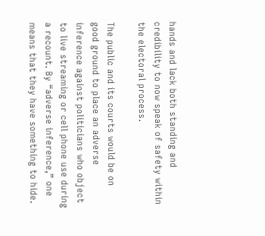hands and lack both standing and credibility to now speak of safety within the electoral process.

The public and its courts would be on good ground to place an adverse inference against politicians who object to live streaming or cell phone use during a recount. By “adverse inference,” one means that they have something to hide.